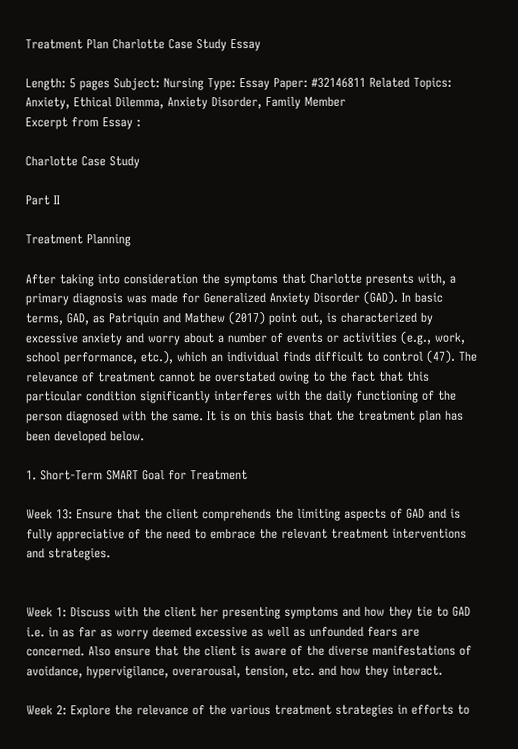Treatment Plan Charlotte Case Study Essay

Length: 5 pages Subject: Nursing Type: Essay Paper: #32146811 Related Topics: Anxiety, Ethical Dilemma, Anxiety Disorder, Family Member
Excerpt from Essay :

Charlotte Case Study

Part II

Treatment Planning

After taking into consideration the symptoms that Charlotte presents with, a primary diagnosis was made for Generalized Anxiety Disorder (GAD). In basic terms, GAD, as Patriquin and Mathew (2017) point out, is characterized by excessive anxiety and worry about a number of events or activities (e.g., work, school performance, etc.), which an individual finds difficult to control (47). The relevance of treatment cannot be overstated owing to the fact that this particular condition significantly interferes with the daily functioning of the person diagnosed with the same. It is on this basis that the treatment plan has been developed below.

1. Short-Term SMART Goal for Treatment

Week 13: Ensure that the client comprehends the limiting aspects of GAD and is fully appreciative of the need to embrace the relevant treatment interventions and strategies.


Week 1: Discuss with the client her presenting symptoms and how they tie to GAD i.e. in as far as worry deemed excessive as well as unfounded fears are concerned. Also ensure that the client is aware of the diverse manifestations of avoidance, hypervigilance, overarousal, tension, etc. and how they interact.

Week 2: Explore the relevance of the various treatment strategies in efforts to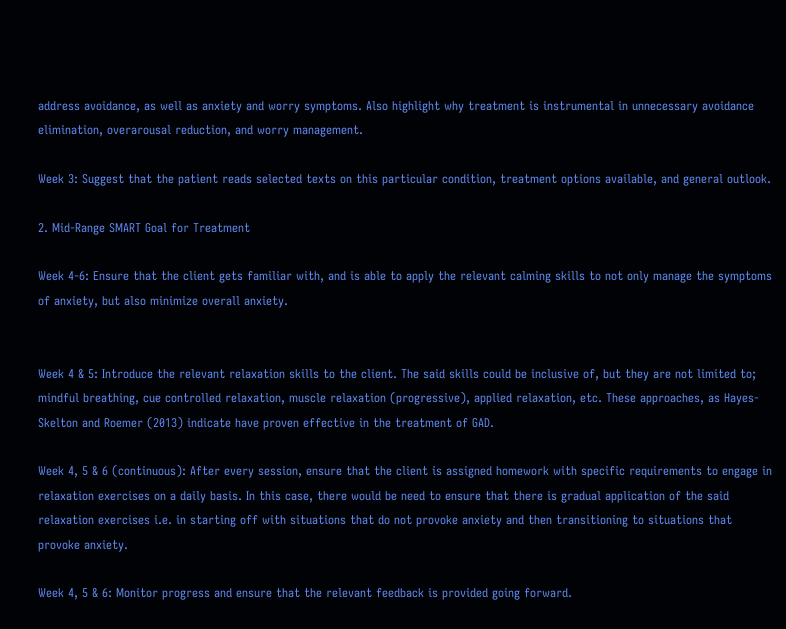address avoidance, as well as anxiety and worry symptoms. Also highlight why treatment is instrumental in unnecessary avoidance elimination, overarousal reduction, and worry management.

Week 3: Suggest that the patient reads selected texts on this particular condition, treatment options available, and general outlook.

2. Mid-Range SMART Goal for Treatment

Week 4-6: Ensure that the client gets familiar with, and is able to apply the relevant calming skills to not only manage the symptoms of anxiety, but also minimize overall anxiety.


Week 4 & 5: Introduce the relevant relaxation skills to the client. The said skills could be inclusive of, but they are not limited to; mindful breathing, cue controlled relaxation, muscle relaxation (progressive), applied relaxation, etc. These approaches, as Hayes-Skelton and Roemer (2013) indicate have proven effective in the treatment of GAD.

Week 4, 5 & 6 (continuous): After every session, ensure that the client is assigned homework with specific requirements to engage in relaxation exercises on a daily basis. In this case, there would be need to ensure that there is gradual application of the said relaxation exercises i.e. in starting off with situations that do not provoke anxiety and then transitioning to situations that provoke anxiety.

Week 4, 5 & 6: Monitor progress and ensure that the relevant feedback is provided going forward.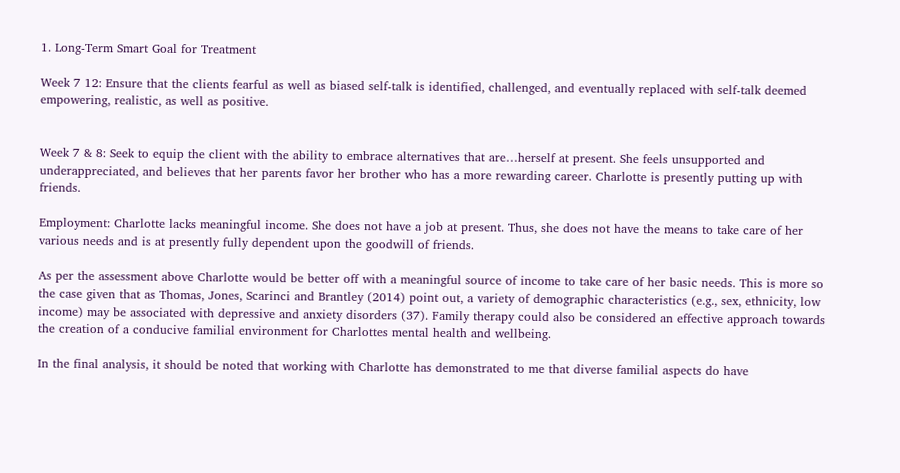1. Long-Term Smart Goal for Treatment

Week 7 12: Ensure that the clients fearful as well as biased self-talk is identified, challenged, and eventually replaced with self-talk deemed empowering, realistic, as well as positive.


Week 7 & 8: Seek to equip the client with the ability to embrace alternatives that are…herself at present. She feels unsupported and underappreciated, and believes that her parents favor her brother who has a more rewarding career. Charlotte is presently putting up with friends.

Employment: Charlotte lacks meaningful income. She does not have a job at present. Thus, she does not have the means to take care of her various needs and is at presently fully dependent upon the goodwill of friends.

As per the assessment above Charlotte would be better off with a meaningful source of income to take care of her basic needs. This is more so the case given that as Thomas, Jones, Scarinci and Brantley (2014) point out, a variety of demographic characteristics (e.g., sex, ethnicity, low income) may be associated with depressive and anxiety disorders (37). Family therapy could also be considered an effective approach towards the creation of a conducive familial environment for Charlottes mental health and wellbeing.

In the final analysis, it should be noted that working with Charlotte has demonstrated to me that diverse familial aspects do have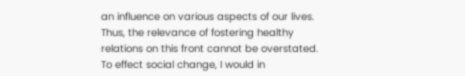an influence on various aspects of our lives. Thus, the relevance of fostering healthy relations on this front cannot be overstated. To effect social change, I would in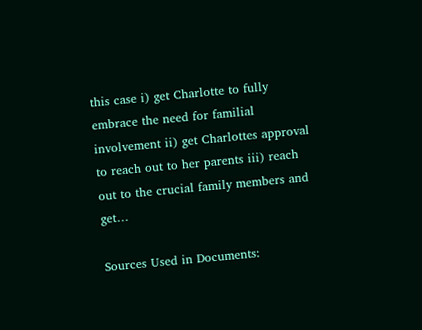this case i) get Charlotte to fully embrace the need for familial involvement ii) get Charlottes approval to reach out to her parents iii) reach out to the crucial family members and get…

Sources Used in Documents: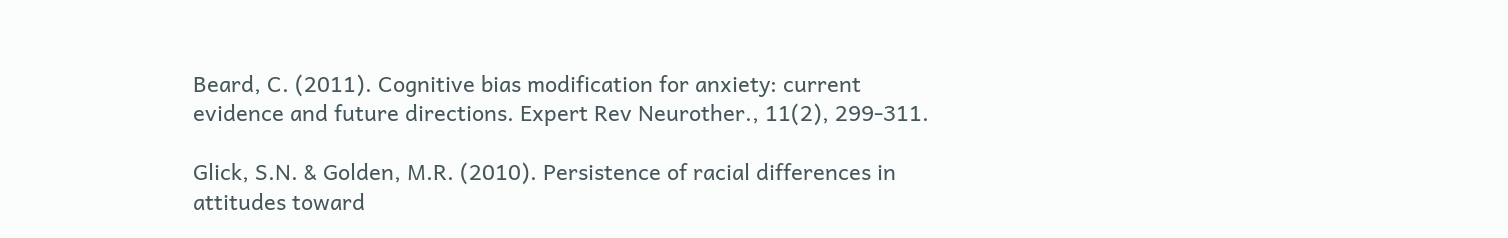Beard, C. (2011). Cognitive bias modification for anxiety: current evidence and future directions. Expert Rev Neurother., 11(2), 299-311.

Glick, S.N. & Golden, M.R. (2010). Persistence of racial differences in attitudes toward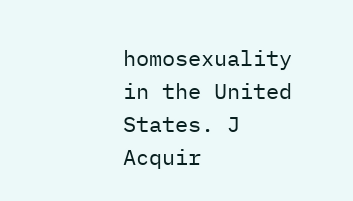homosexuality in the United States. J Acquir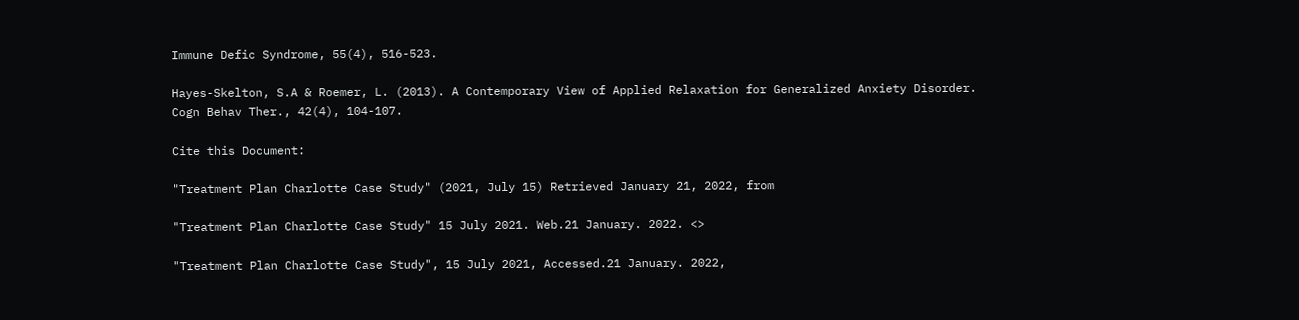Immune Defic Syndrome, 55(4), 516-523.

Hayes-Skelton, S.A & Roemer, L. (2013). A Contemporary View of Applied Relaxation for Generalized Anxiety Disorder. Cogn Behav Ther., 42(4), 104-107.

Cite this Document:

"Treatment Plan Charlotte Case Study" (2021, July 15) Retrieved January 21, 2022, from

"Treatment Plan Charlotte Case Study" 15 July 2021. Web.21 January. 2022. <>

"Treatment Plan Charlotte Case Study", 15 July 2021, Accessed.21 January. 2022,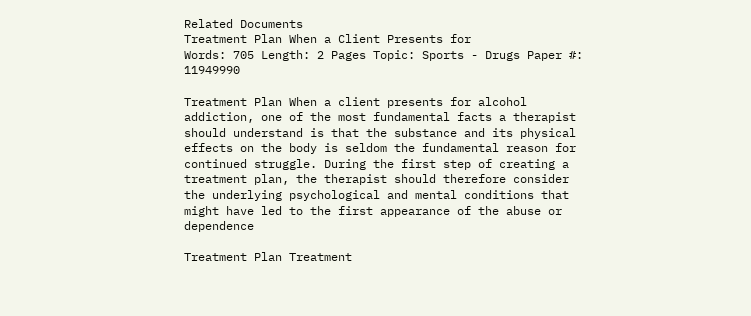Related Documents
Treatment Plan When a Client Presents for
Words: 705 Length: 2 Pages Topic: Sports - Drugs Paper #: 11949990

Treatment Plan When a client presents for alcohol addiction, one of the most fundamental facts a therapist should understand is that the substance and its physical effects on the body is seldom the fundamental reason for continued struggle. During the first step of creating a treatment plan, the therapist should therefore consider the underlying psychological and mental conditions that might have led to the first appearance of the abuse or dependence

Treatment Plan Treatment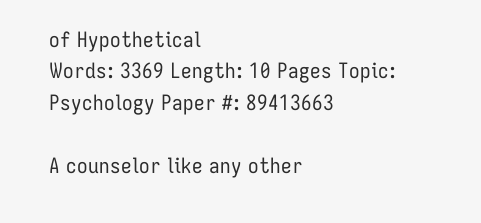of Hypothetical
Words: 3369 Length: 10 Pages Topic: Psychology Paper #: 89413663

A counselor like any other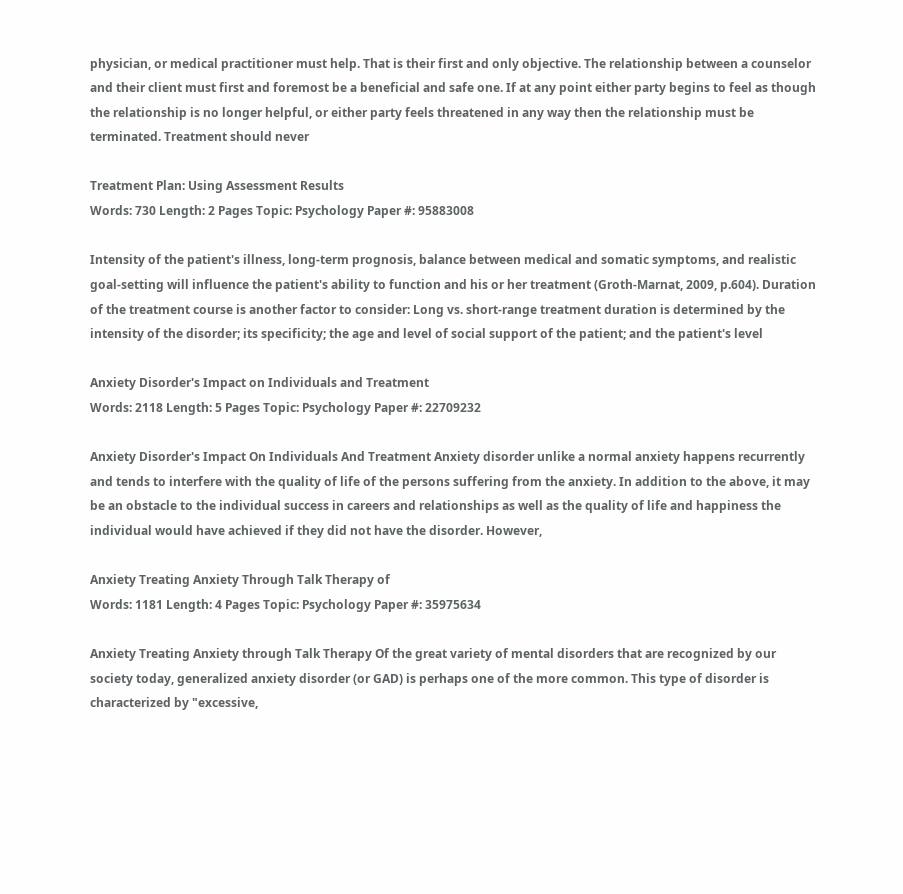physician, or medical practitioner must help. That is their first and only objective. The relationship between a counselor and their client must first and foremost be a beneficial and safe one. If at any point either party begins to feel as though the relationship is no longer helpful, or either party feels threatened in any way then the relationship must be terminated. Treatment should never

Treatment Plan: Using Assessment Results
Words: 730 Length: 2 Pages Topic: Psychology Paper #: 95883008

Intensity of the patient's illness, long-term prognosis, balance between medical and somatic symptoms, and realistic goal-setting will influence the patient's ability to function and his or her treatment (Groth-Marnat, 2009, p.604). Duration of the treatment course is another factor to consider: Long vs. short-range treatment duration is determined by the intensity of the disorder; its specificity; the age and level of social support of the patient; and the patient's level

Anxiety Disorder's Impact on Individuals and Treatment
Words: 2118 Length: 5 Pages Topic: Psychology Paper #: 22709232

Anxiety Disorder's Impact On Individuals And Treatment Anxiety disorder unlike a normal anxiety happens recurrently and tends to interfere with the quality of life of the persons suffering from the anxiety. In addition to the above, it may be an obstacle to the individual success in careers and relationships as well as the quality of life and happiness the individual would have achieved if they did not have the disorder. However,

Anxiety Treating Anxiety Through Talk Therapy of
Words: 1181 Length: 4 Pages Topic: Psychology Paper #: 35975634

Anxiety Treating Anxiety through Talk Therapy Of the great variety of mental disorders that are recognized by our society today, generalized anxiety disorder (or GAD) is perhaps one of the more common. This type of disorder is characterized by "excessive,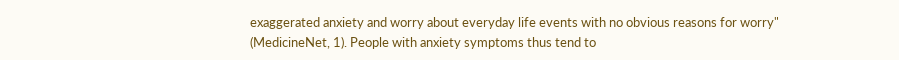exaggerated anxiety and worry about everyday life events with no obvious reasons for worry" (MedicineNet, 1). People with anxiety symptoms thus tend to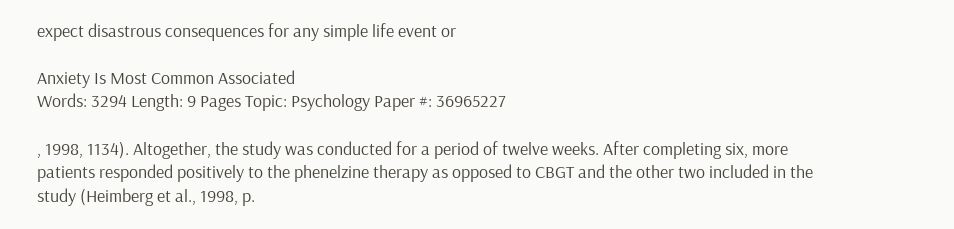expect disastrous consequences for any simple life event or

Anxiety Is Most Common Associated
Words: 3294 Length: 9 Pages Topic: Psychology Paper #: 36965227

, 1998, 1134). Altogether, the study was conducted for a period of twelve weeks. After completing six, more patients responded positively to the phenelzine therapy as opposed to CBGT and the other two included in the study (Heimberg et al., 1998, p.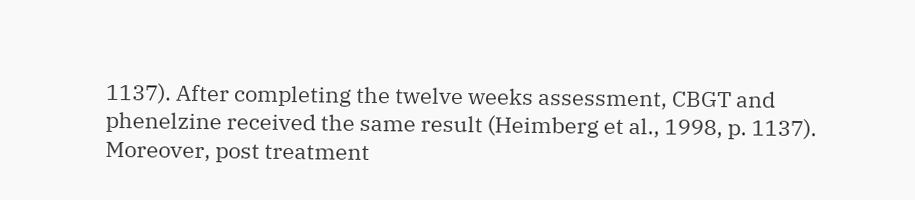1137). After completing the twelve weeks assessment, CBGT and phenelzine received the same result (Heimberg et al., 1998, p. 1137). Moreover, post treatment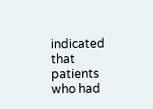indicated that patients who had